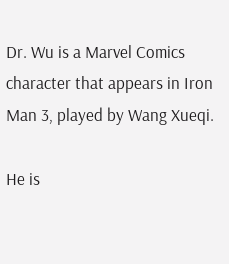Dr. Wu is a Marvel Comics character that appears in Iron Man 3, played by Wang Xueqi.

He is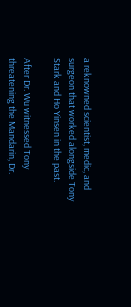a reknowned scientist, medic, and surgeon that worked alongside Tony Stark and Ho Yinsen in the past.

After Dr. Wu witnessed Tony threatening the Mandarin, Dr.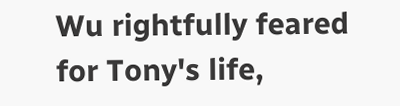Wu rightfully feared for Tony's life,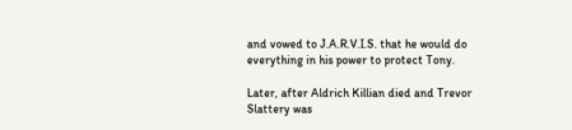and vowed to J.A.R.V.I.S. that he would do everything in his power to protect Tony.

Later, after Aldrich Killian died and Trevor Slattery was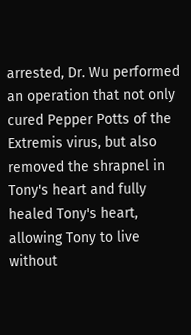arrested, Dr. Wu performed an operation that not only cured Pepper Potts of the Extremis virus, but also removed the shrapnel in Tony's heart and fully healed Tony's heart, allowing Tony to live without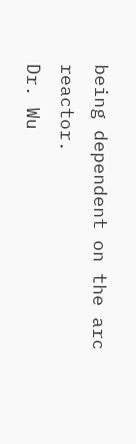being dependent on the arc reactor.
Dr. Wu